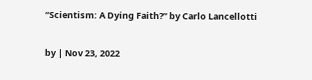“Scientism: A Dying Faith?” by Carlo Lancellotti

by | Nov 23, 2022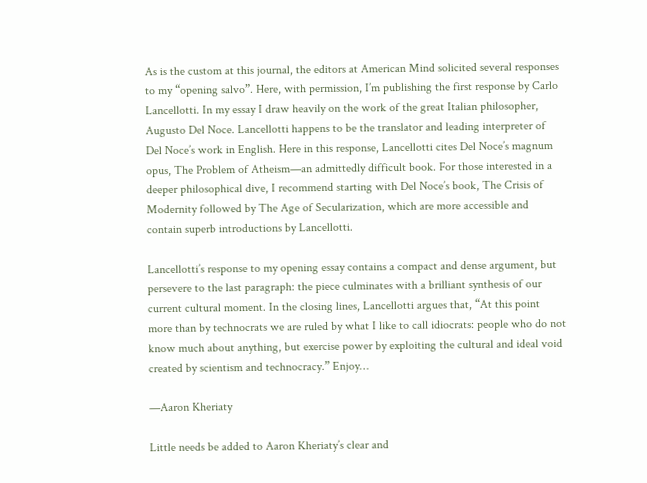As is the custom at this journal, the editors at American Mind solicited several responses to my “opening salvo”. Here, with permission, I’m publishing the first response by Carlo Lancellotti. In my essay I draw heavily on the work of the great Italian philosopher, Augusto Del Noce. Lancellotti happens to be the translator and leading interpreter of Del Noce’s work in English. Here in this response, Lancellotti cites Del Noce’s magnum opus, The Problem of Atheism—an admittedly difficult book. For those interested in a deeper philosophical dive, I recommend starting with Del Noce’s book, The Crisis of Modernity followed by The Age of Secularization, which are more accessible and contain superb introductions by Lancellotti.

Lancellotti’s response to my opening essay contains a compact and dense argument, but persevere to the last paragraph: the piece culminates with a brilliant synthesis of our current cultural moment. In the closing lines, Lancellotti argues that, “At this point more than by technocrats we are ruled by what I like to call idiocrats: people who do not know much about anything, but exercise power by exploiting the cultural and ideal void created by scientism and technocracy.” Enjoy…

—Aaron Kheriaty

Little needs be added to Aaron Kheriaty’s clear and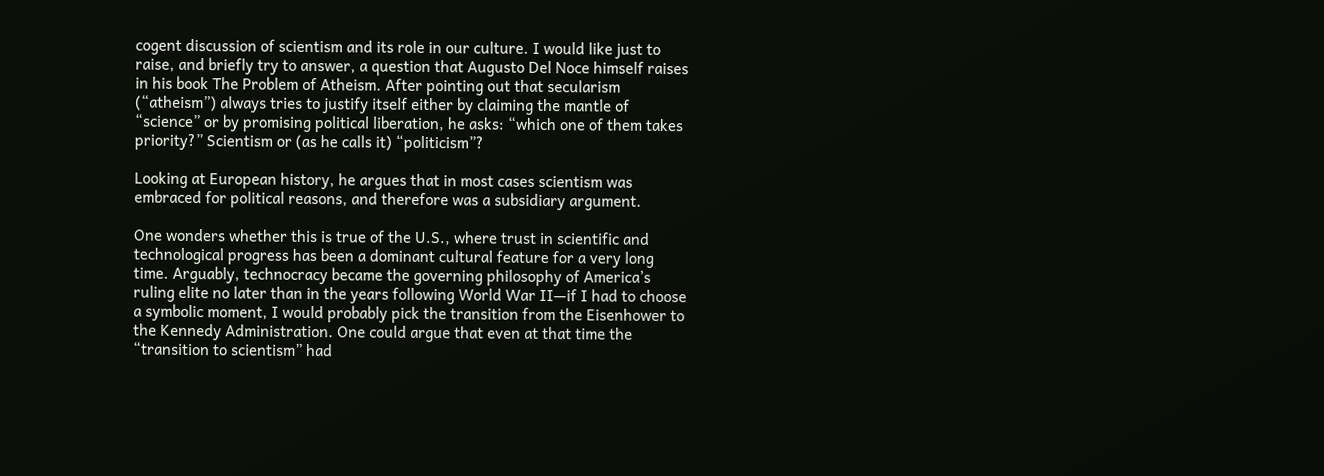cogent discussion of scientism and its role in our culture. I would like just to raise, and briefly try to answer, a question that Augusto Del Noce himself raises in his book The Problem of Atheism. After pointing out that secularism (“atheism”) always tries to justify itself either by claiming the mantle of “science” or by promising political liberation, he asks: “which one of them takes priority?” Scientism or (as he calls it) “politicism”?

Looking at European history, he argues that in most cases scientism was embraced for political reasons, and therefore was a subsidiary argument.

One wonders whether this is true of the U.S., where trust in scientific and technological progress has been a dominant cultural feature for a very long time. Arguably, technocracy became the governing philosophy of America’s ruling elite no later than in the years following World War II—if I had to choose a symbolic moment, I would probably pick the transition from the Eisenhower to the Kennedy Administration. One could argue that even at that time the “transition to scientism” had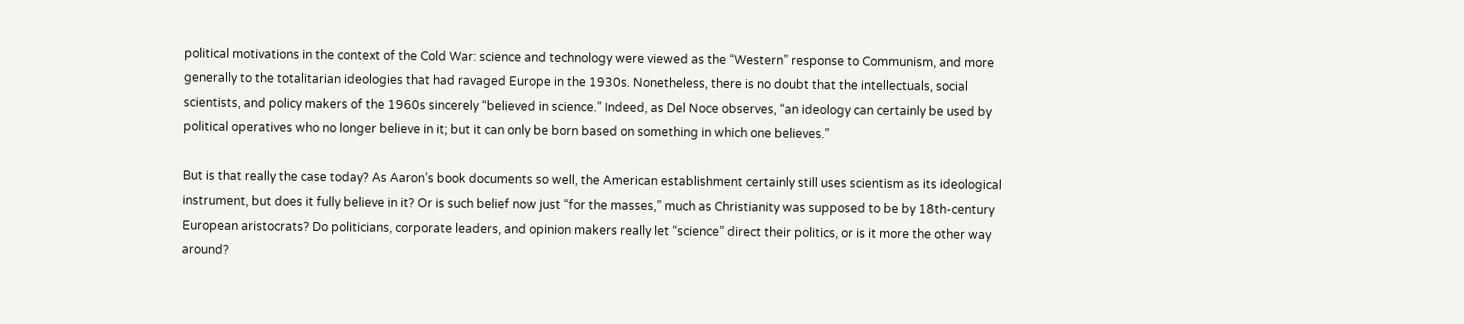political motivations in the context of the Cold War: science and technology were viewed as the “Western” response to Communism, and more generally to the totalitarian ideologies that had ravaged Europe in the 1930s. Nonetheless, there is no doubt that the intellectuals, social scientists, and policy makers of the 1960s sincerely “believed in science.” Indeed, as Del Noce observes, “an ideology can certainly be used by political operatives who no longer believe in it; but it can only be born based on something in which one believes.”

But is that really the case today? As Aaron’s book documents so well, the American establishment certainly still uses scientism as its ideological instrument, but does it fully believe in it? Or is such belief now just “for the masses,” much as Christianity was supposed to be by 18th-century European aristocrats? Do politicians, corporate leaders, and opinion makers really let “science” direct their politics, or is it more the other way around?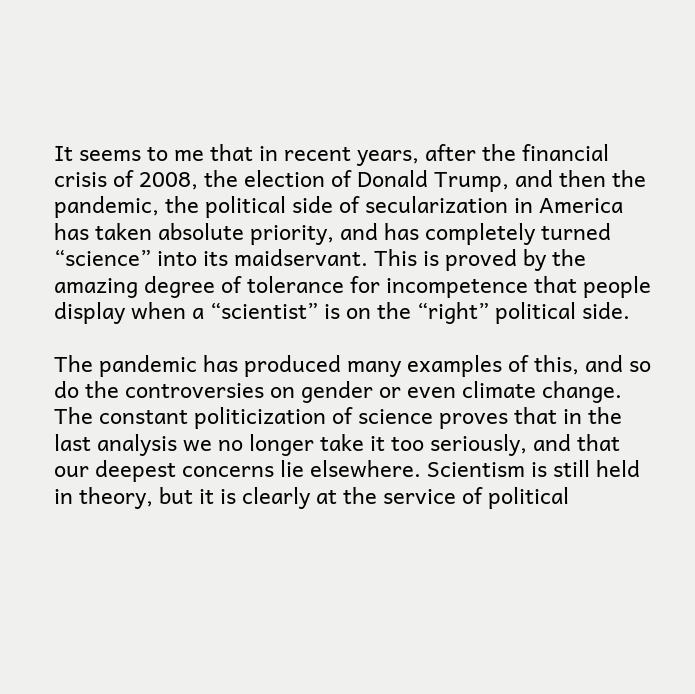It seems to me that in recent years, after the financial crisis of 2008, the election of Donald Trump, and then the pandemic, the political side of secularization in America has taken absolute priority, and has completely turned “science” into its maidservant. This is proved by the amazing degree of tolerance for incompetence that people display when a “scientist” is on the “right” political side.

The pandemic has produced many examples of this, and so do the controversies on gender or even climate change. The constant politicization of science proves that in the last analysis we no longer take it too seriously, and that our deepest concerns lie elsewhere. Scientism is still held in theory, but it is clearly at the service of political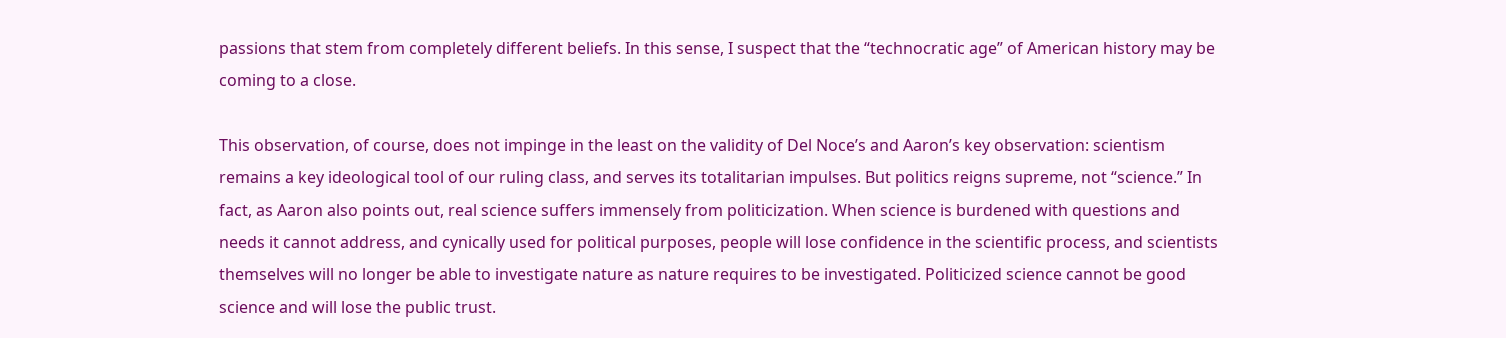passions that stem from completely different beliefs. In this sense, I suspect that the “technocratic age” of American history may be coming to a close.

This observation, of course, does not impinge in the least on the validity of Del Noce’s and Aaron’s key observation: scientism remains a key ideological tool of our ruling class, and serves its totalitarian impulses. But politics reigns supreme, not “science.” In fact, as Aaron also points out, real science suffers immensely from politicization. When science is burdened with questions and needs it cannot address, and cynically used for political purposes, people will lose confidence in the scientific process, and scientists themselves will no longer be able to investigate nature as nature requires to be investigated. Politicized science cannot be good science and will lose the public trust.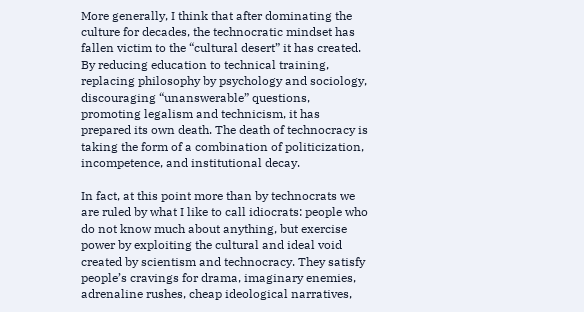More generally, I think that after dominating the culture for decades, the technocratic mindset has fallen victim to the “cultural desert” it has created. By reducing education to technical training, replacing philosophy by psychology and sociology, discouraging “unanswerable” questions, promoting legalism and technicism, it has prepared its own death. The death of technocracy is taking the form of a combination of politicization, incompetence, and institutional decay.

In fact, at this point more than by technocrats we are ruled by what I like to call idiocrats: people who do not know much about anything, but exercise power by exploiting the cultural and ideal void created by scientism and technocracy. They satisfy people’s cravings for drama, imaginary enemies, adrenaline rushes, cheap ideological narratives,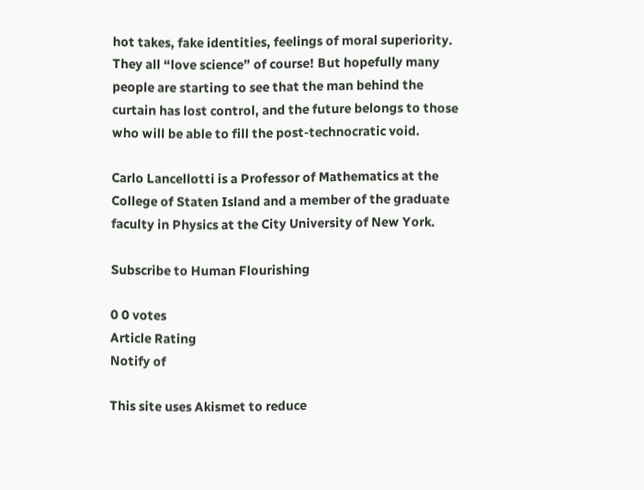hot takes, fake identities, feelings of moral superiority. They all “love science” of course! But hopefully many people are starting to see that the man behind the curtain has lost control, and the future belongs to those who will be able to fill the post-technocratic void.

Carlo Lancellotti is a Professor of Mathematics at the College of Staten Island and a member of the graduate faculty in Physics at the City University of New York.

Subscribe to Human Flourishing

0 0 votes
Article Rating
Notify of

This site uses Akismet to reduce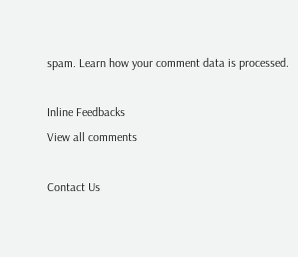spam. Learn how your comment data is processed.

Inline Feedbacks
View all comments

Contact Us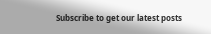Subscribe to get our latest posts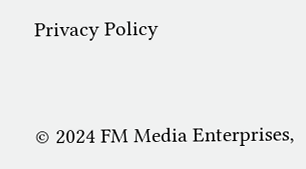Privacy Policy


© 2024 FM Media Enterprises,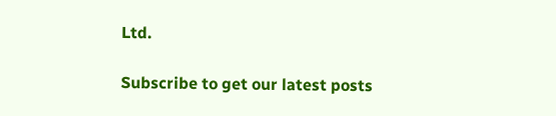Ltd.

Subscribe to get our latest posts